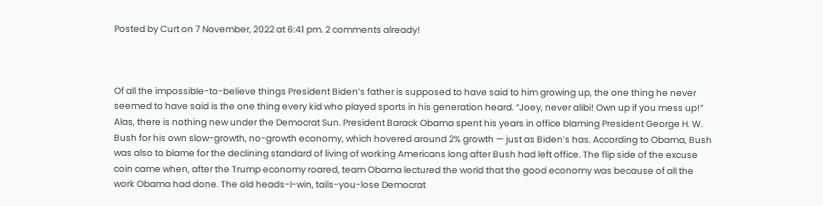Posted by Curt on 7 November, 2022 at 6:41 pm. 2 comments already!



Of all the impossible-to-believe things President Biden’s father is supposed to have said to him growing up, the one thing he never seemed to have said is the one thing every kid who played sports in his generation heard. “Joey, never alibi! Own up if you mess up!”
Alas, there is nothing new under the Democrat Sun. President Barack Obama spent his years in office blaming President George H. W. Bush for his own slow-growth, no-growth economy, which hovered around 2% growth — just as Biden’s has. According to Obama, Bush was also to blame for the declining standard of living of working Americans long after Bush had left office. The flip side of the excuse coin came when, after the Trump economy roared, team Obama lectured the world that the good economy was because of all the work Obama had done. The old heads-I-win, tails-you-lose Democrat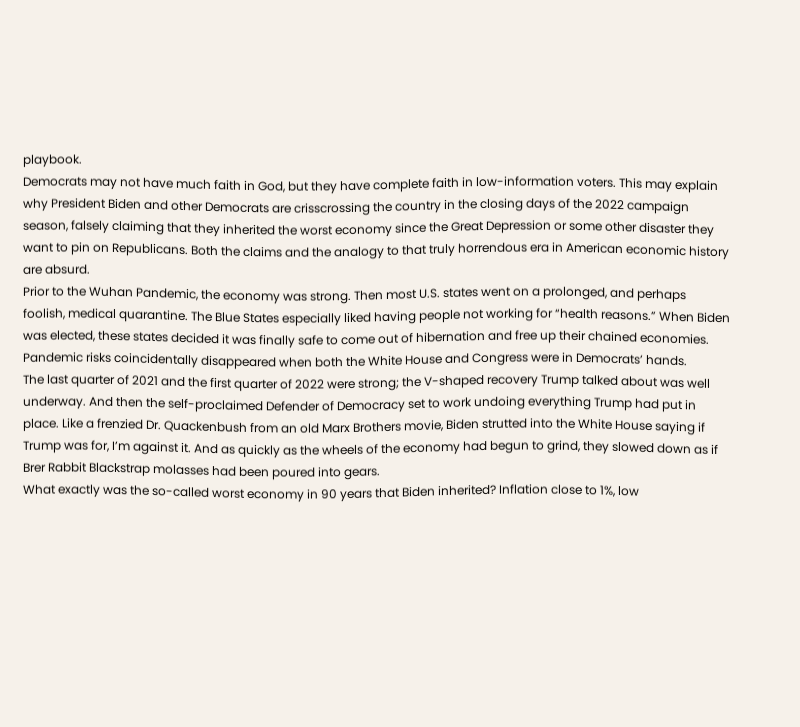playbook.
Democrats may not have much faith in God, but they have complete faith in low-information voters. This may explain why President Biden and other Democrats are crisscrossing the country in the closing days of the 2022 campaign season, falsely claiming that they inherited the worst economy since the Great Depression or some other disaster they want to pin on Republicans. Both the claims and the analogy to that truly horrendous era in American economic history are absurd.
Prior to the Wuhan Pandemic, the economy was strong. Then most U.S. states went on a prolonged, and perhaps foolish, medical quarantine. The Blue States especially liked having people not working for “health reasons.” When Biden was elected, these states decided it was finally safe to come out of hibernation and free up their chained economies. Pandemic risks coincidentally disappeared when both the White House and Congress were in Democrats’ hands.
The last quarter of 2021 and the first quarter of 2022 were strong; the V-shaped recovery Trump talked about was well underway. And then the self-proclaimed Defender of Democracy set to work undoing everything Trump had put in place. Like a frenzied Dr. Quackenbush from an old Marx Brothers movie, Biden strutted into the White House saying if Trump was for, I’m against it. And as quickly as the wheels of the economy had begun to grind, they slowed down as if Brer Rabbit Blackstrap molasses had been poured into gears.
What exactly was the so-called worst economy in 90 years that Biden inherited? Inflation close to 1%, low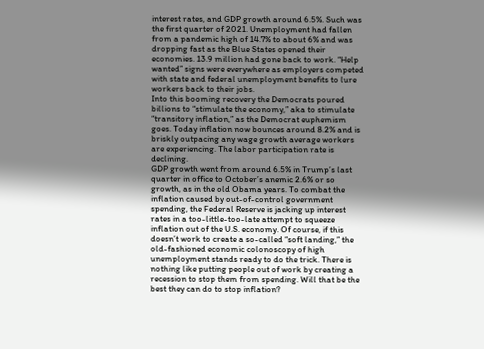interest rates, and GDP growth around 6.5%. Such was the first quarter of 2021. Unemployment had fallen from a pandemic high of 14.7% to about 6% and was dropping fast as the Blue States opened their economies. 13.9 million had gone back to work. “Help wanted” signs were everywhere as employers competed with state and federal unemployment benefits to lure workers back to their jobs.
Into this booming recovery the Democrats poured billions to “stimulate the economy,” aka to stimulate “transitory inflation,” as the Democrat euphemism goes. Today inflation now bounces around 8.2% and is briskly outpacing any wage growth average workers are experiencing. The labor participation rate is declining.
GDP growth went from around 6.5% in Trump’s last quarter in office to October’s anemic 2.6% or so growth, as in the old Obama years. To combat the inflation caused by out-of-control government spending, the Federal Reserve is jacking up interest rates in a too-little-too-late attempt to squeeze inflation out of the U.S. economy. Of course, if this doesn’t work to create a so-called “soft landing,” the old-fashioned economic colonoscopy of high unemployment stands ready to do the trick. There is nothing like putting people out of work by creating a recession to stop them from spending. Will that be the best they can do to stop inflation?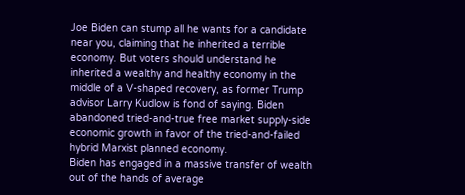Joe Biden can stump all he wants for a candidate near you, claiming that he inherited a terrible economy. But voters should understand he inherited a wealthy and healthy economy in the middle of a V-shaped recovery, as former Trump advisor Larry Kudlow is fond of saying. Biden abandoned tried-and-true free market supply-side economic growth in favor of the tried-and-failed hybrid Marxist planned economy.
Biden has engaged in a massive transfer of wealth out of the hands of average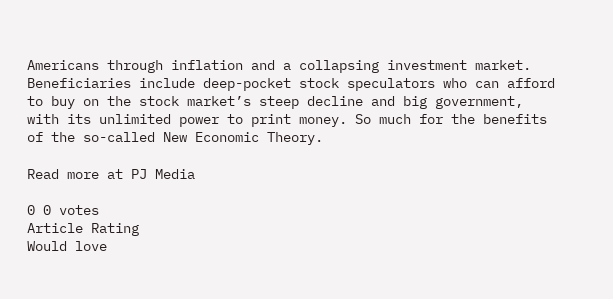Americans through inflation and a collapsing investment market. Beneficiaries include deep-pocket stock speculators who can afford to buy on the stock market’s steep decline and big government, with its unlimited power to print money. So much for the benefits of the so-called New Economic Theory.

Read more at PJ Media

0 0 votes
Article Rating
Would love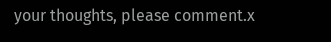your thoughts, please comment.x